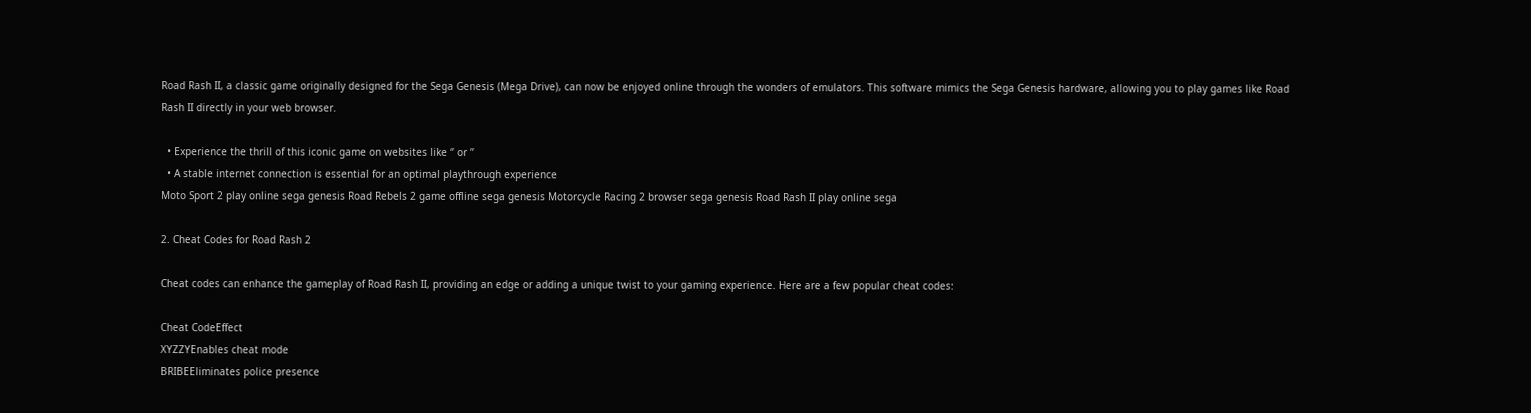Road Rash II, a classic game originally designed for the Sega Genesis (Mega Drive), can now be enjoyed online through the wonders of emulators. This software mimics the Sega Genesis hardware, allowing you to play games like Road Rash II directly in your web browser.

  • Experience the thrill of this iconic game on websites like ‘’ or ’’
  • A stable internet connection is essential for an optimal playthrough experience
Moto Sport 2 play online sega genesis Road Rebels 2 game offline sega genesis Motorcycle Racing 2 browser sega genesis Road Rash II play online sega

2. Cheat Codes for Road Rash 2

Cheat codes can enhance the gameplay of Road Rash II, providing an edge or adding a unique twist to your gaming experience. Here are a few popular cheat codes:

Cheat CodeEffect
XYZZYEnables cheat mode
BRIBEEliminates police presence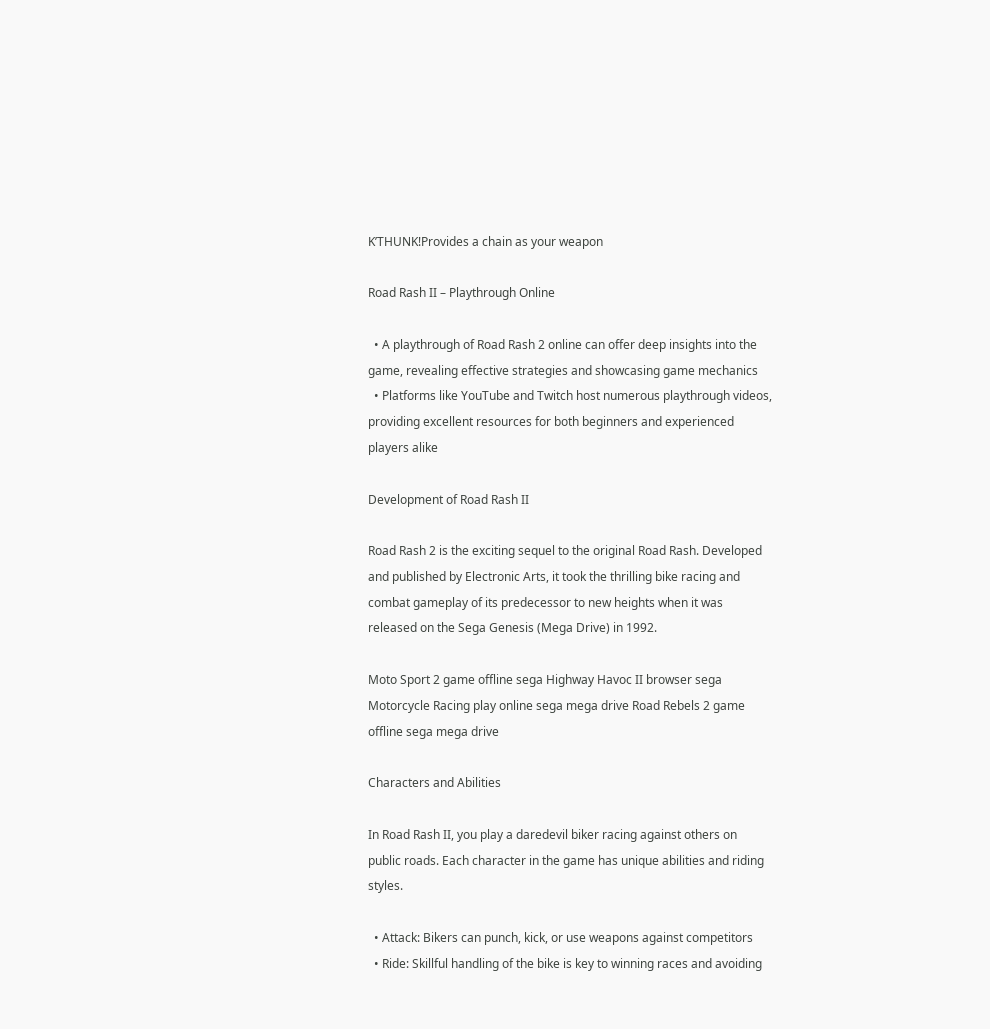K’THUNK!Provides a chain as your weapon

Road Rash II – Playthrough Online

  • A playthrough of Road Rash 2 online can offer deep insights into the game, revealing effective strategies and showcasing game mechanics
  • Platforms like YouTube and Twitch host numerous playthrough videos, providing excellent resources for both beginners and experienced players alike

Development of Road Rash II

Road Rash 2 is the exciting sequel to the original Road Rash. Developed and published by Electronic Arts, it took the thrilling bike racing and combat gameplay of its predecessor to new heights when it was released on the Sega Genesis (Mega Drive) in 1992.

Moto Sport 2 game offline sega Highway Havoc II browser sega Motorcycle Racing play online sega mega drive Road Rebels 2 game offline sega mega drive

Characters and Abilities

In Road Rash II, you play a daredevil biker racing against others on public roads. Each character in the game has unique abilities and riding styles.

  • Attack: Bikers can punch, kick, or use weapons against competitors
  • Ride: Skillful handling of the bike is key to winning races and avoiding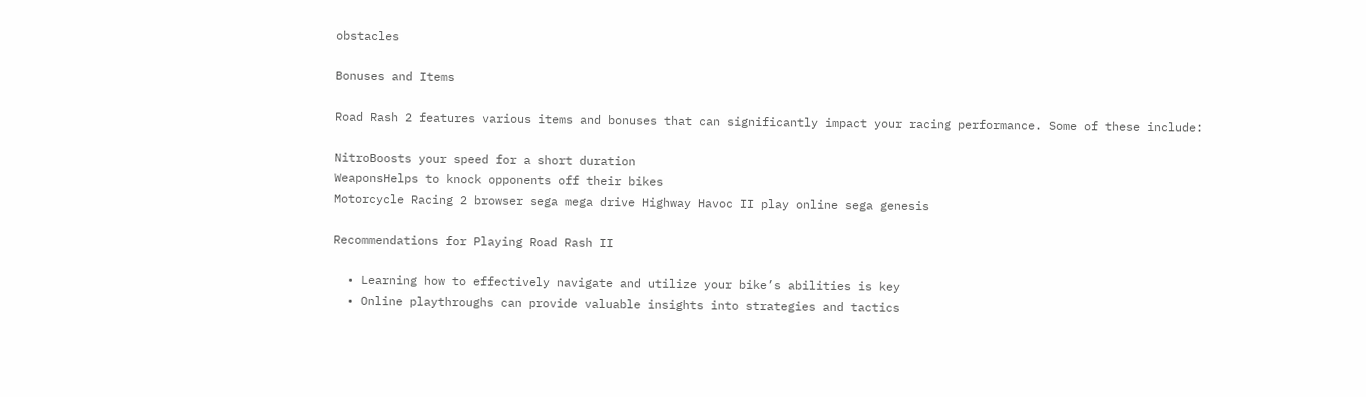obstacles

Bonuses and Items

Road Rash 2 features various items and bonuses that can significantly impact your racing performance. Some of these include:

NitroBoosts your speed for a short duration
WeaponsHelps to knock opponents off their bikes
Motorcycle Racing 2 browser sega mega drive Highway Havoc II play online sega genesis

Recommendations for Playing Road Rash II

  • Learning how to effectively navigate and utilize your bike’s abilities is key
  • Online playthroughs can provide valuable insights into strategies and tactics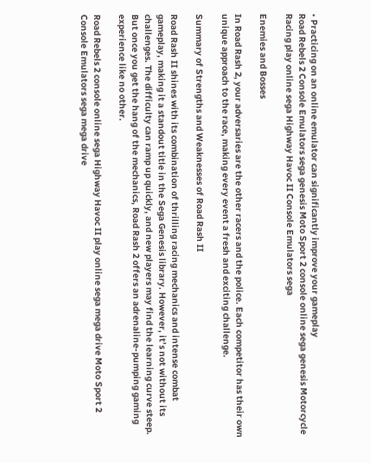• Practicing on an online emulator can significantly improve your gameplay
Road Rebels 2 Console Emulators sega genesis Moto Sport 2 console online sega genesis Motorcycle Racing play online sega Highway Havoc II Console Emulators sega

Enemies and Bosses

In Road Rash 2, your adversaries are the other racers and the police. Each competitor has their own unique approach to the race, making every event a fresh and exciting challenge.

Summary of Strengths and Weaknesses of Road Rash II

Road Rash II shines with its combination of thrilling racing mechanics and intense combat gameplay, making it a standout title in the Sega Genesis library. However, it’s not without its challenges. The difficulty can ramp up quickly, and new players may find the learning curve steep. But once you get the hang of the mechanics, Road Rash 2 offers an adrenaline-pumping gaming experience like no other.

Road Rebels 2 console online sega Highway Havoc II play online sega mega drive Moto Sport 2 Console Emulators sega mega drive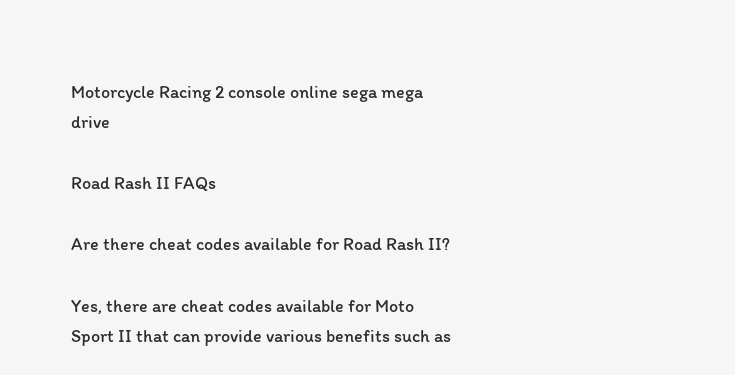Motorcycle Racing 2 console online sega mega drive

Road Rash II FAQs

Are there cheat codes available for Road Rash II?

Yes, there are cheat codes available for Moto Sport II that can provide various benefits such as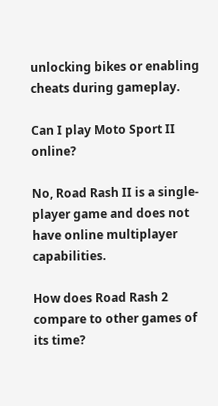unlocking bikes or enabling cheats during gameplay.

Can I play Moto Sport II online?

No, Road Rash II is a single-player game and does not have online multiplayer capabilities.

How does Road Rash 2 compare to other games of its time?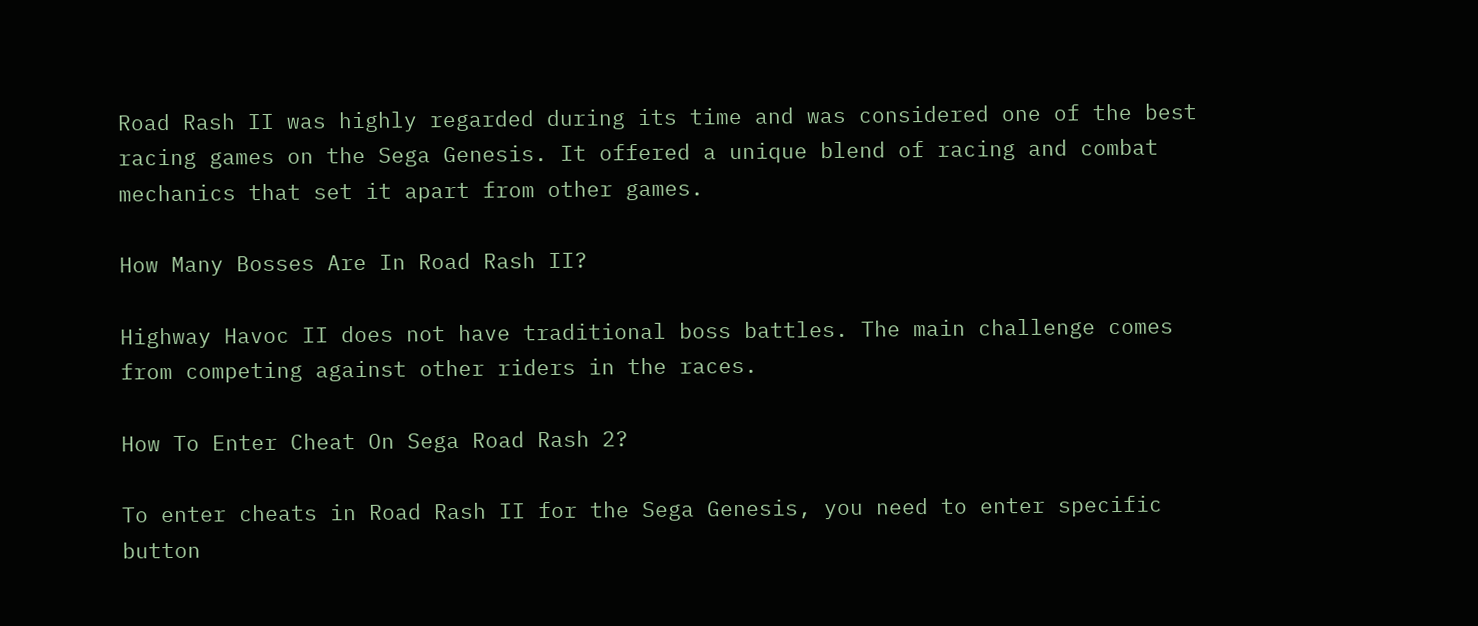Road Rash II was highly regarded during its time and was considered one of the best racing games on the Sega Genesis. It offered a unique blend of racing and combat mechanics that set it apart from other games.

How Many Bosses Are In Road Rash II?

Highway Havoc II does not have traditional boss battles. The main challenge comes from competing against other riders in the races.

How To Enter Cheat On Sega Road Rash 2?

To enter cheats in Road Rash II for the Sega Genesis, you need to enter specific button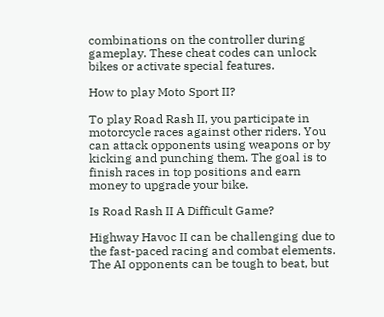combinations on the controller during gameplay. These cheat codes can unlock bikes or activate special features.

How to play Moto Sport II?

To play Road Rash II, you participate in motorcycle races against other riders. You can attack opponents using weapons or by kicking and punching them. The goal is to finish races in top positions and earn money to upgrade your bike.

Is Road Rash II A Difficult Game?

Highway Havoc II can be challenging due to the fast-paced racing and combat elements. The AI opponents can be tough to beat, but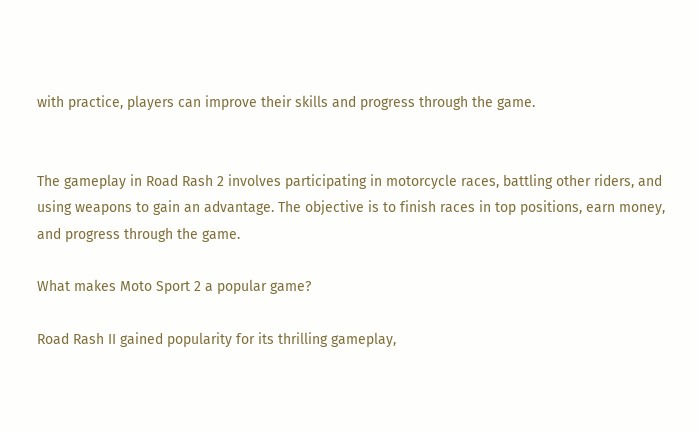with practice, players can improve their skills and progress through the game.


The gameplay in Road Rash 2 involves participating in motorcycle races, battling other riders, and using weapons to gain an advantage. The objective is to finish races in top positions, earn money, and progress through the game.

What makes Moto Sport 2 a popular game?

Road Rash II gained popularity for its thrilling gameplay,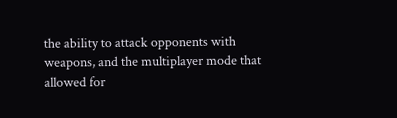the ability to attack opponents with weapons, and the multiplayer mode that allowed for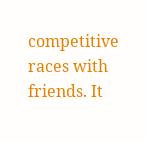competitive races with friends. It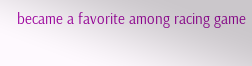became a favorite among racing game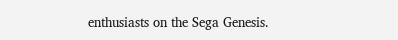enthusiasts on the Sega Genesis.